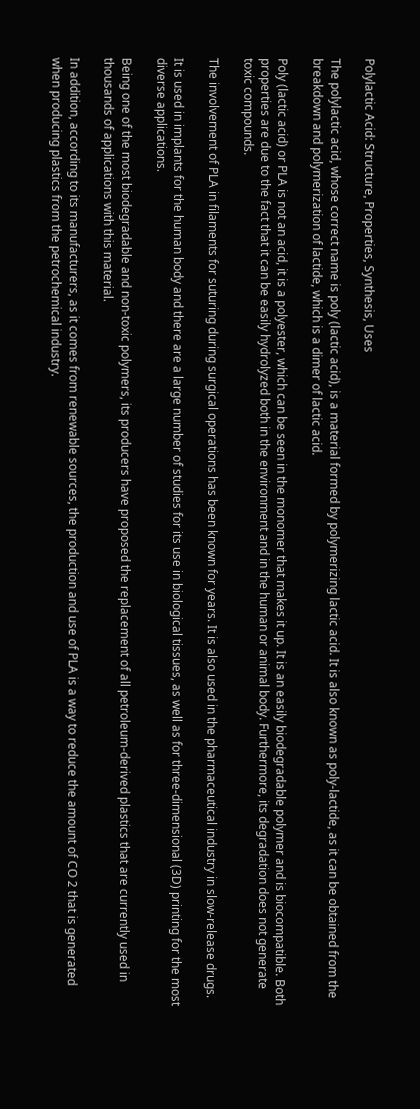Polylactic Acid: Structure, Properties, Synthesis, Uses

The polylactic acid, whose correct name is poly (lactic acid), is a material formed by polymerizing lactic acid. It is also known as poly-lactide, as it can be obtained from the breakdown and polymerization of lactide, which is a dimer of lactic acid.

Poly (lactic acid) or PLA is not an acid, it is a polyester, which can be seen in the monomer that makes it up. It is an easily biodegradable polymer and is biocompatible. Both properties are due to the fact that it can be easily hydrolyzed both in the environment and in the human or animal body. Furthermore, its degradation does not generate toxic compounds.

The involvement of PLA in filaments for suturing during surgical operations has been known for years. It is also used in the pharmaceutical industry in slow-release drugs.

It is used in implants for the human body and there are a large number of studies for its use in biological tissues, as well as for three-dimensional (3D) printing for the most diverse applications.

Being one of the most biodegradable and non-toxic polymers, its producers have proposed the replacement of all petroleum-derived plastics that are currently used in thousands of applications with this material.

In addition, according to its manufacturers, as it comes from renewable sources, the production and use of PLA is a way to reduce the amount of CO 2 that is generated when producing plastics from the petrochemical industry.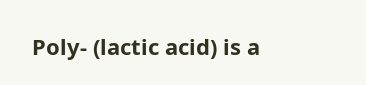Poly- (lactic acid) is a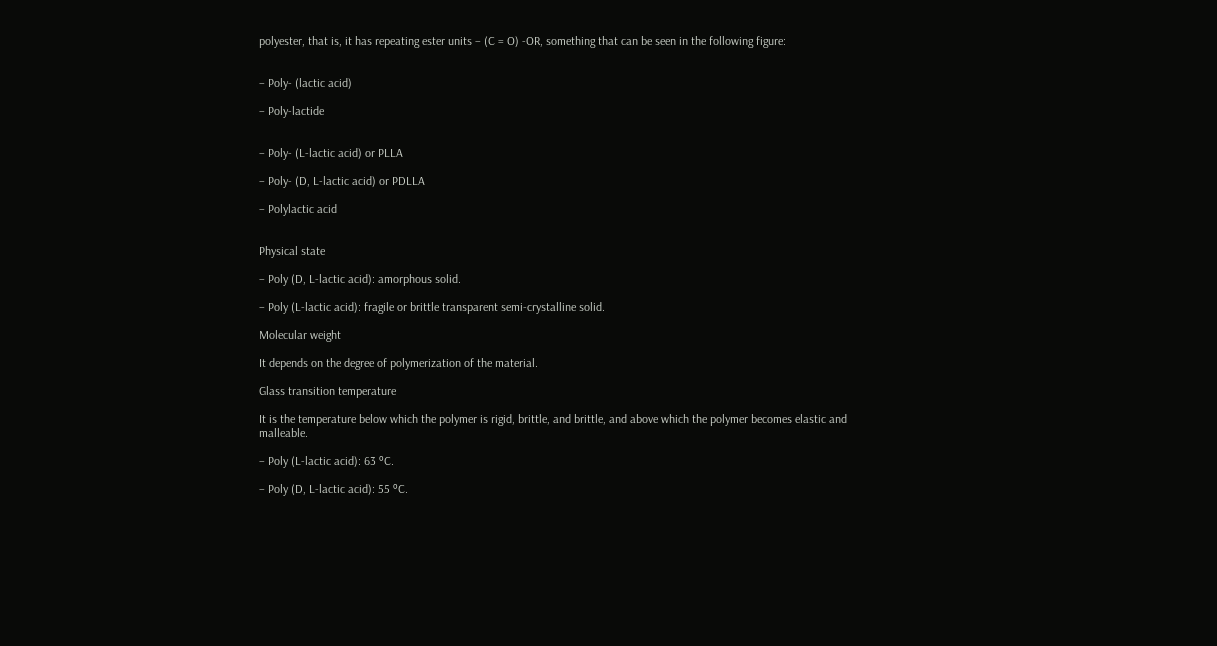polyester, that is, it has repeating ester units – (C = O) -OR, something that can be seen in the following figure:


– Poly- (lactic acid)

– Poly-lactide


– Poly- (L-lactic acid) or PLLA

– Poly- (D, L-lactic acid) or PDLLA

– Polylactic acid


Physical state

– Poly (D, L-lactic acid): amorphous solid.

– Poly (L-lactic acid): fragile or brittle transparent semi-crystalline solid.

Molecular weight

It depends on the degree of polymerization of the material.

Glass transition temperature

It is the temperature below which the polymer is rigid, brittle, and brittle, and above which the polymer becomes elastic and malleable.

– Poly (L-lactic acid): 63 ºC.

– Poly (D, L-lactic acid): 55 ºC.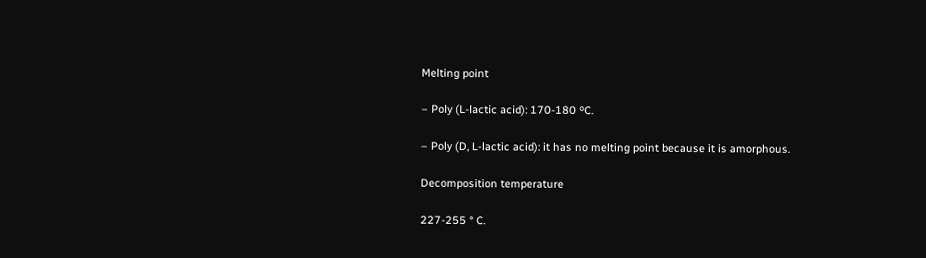Melting point

– Poly (L-lactic acid): 170-180 ºC.

– Poly (D, L-lactic acid): it has no melting point because it is amorphous.

Decomposition temperature

227-255 ° C.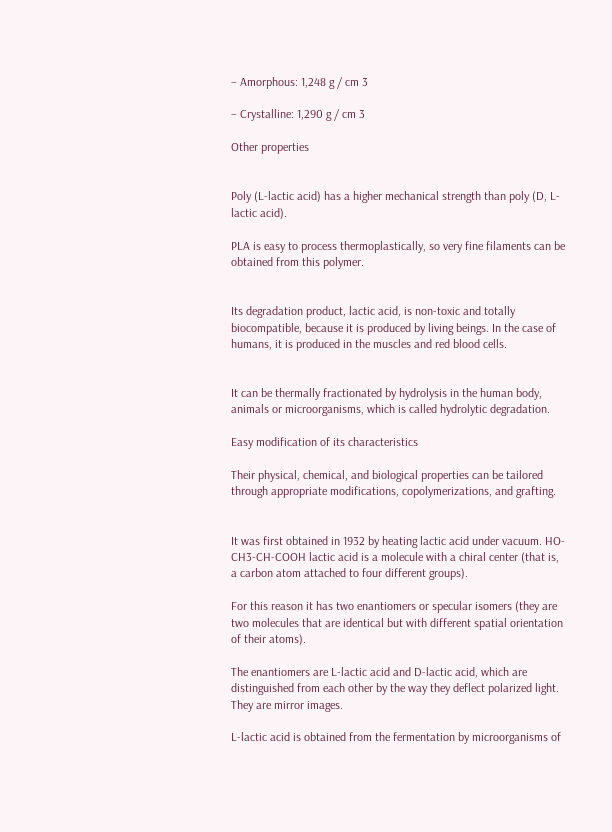– Amorphous: 1,248 g / cm 3

– Crystalline: 1,290 g / cm 3

Other properties


Poly (L-lactic acid) has a higher mechanical strength than poly (D, L-lactic acid).

PLA is easy to process thermoplastically, so very fine filaments can be obtained from this polymer.


Its degradation product, lactic acid, is non-toxic and totally biocompatible, because it is produced by living beings. In the case of humans, it is produced in the muscles and red blood cells.


It can be thermally fractionated by hydrolysis in the human body, animals or microorganisms, which is called hydrolytic degradation.

Easy modification of its characteristics

Their physical, chemical, and biological properties can be tailored through appropriate modifications, copolymerizations, and grafting.


It was first obtained in 1932 by heating lactic acid under vacuum. HO-CH3-CH-COOH lactic acid is a molecule with a chiral center (that is, a carbon atom attached to four different groups).

For this reason it has two enantiomers or specular isomers (they are two molecules that are identical but with different spatial orientation of their atoms).

The enantiomers are L-lactic acid and D-lactic acid, which are distinguished from each other by the way they deflect polarized light. They are mirror images.

L-lactic acid is obtained from the fermentation by microorganisms of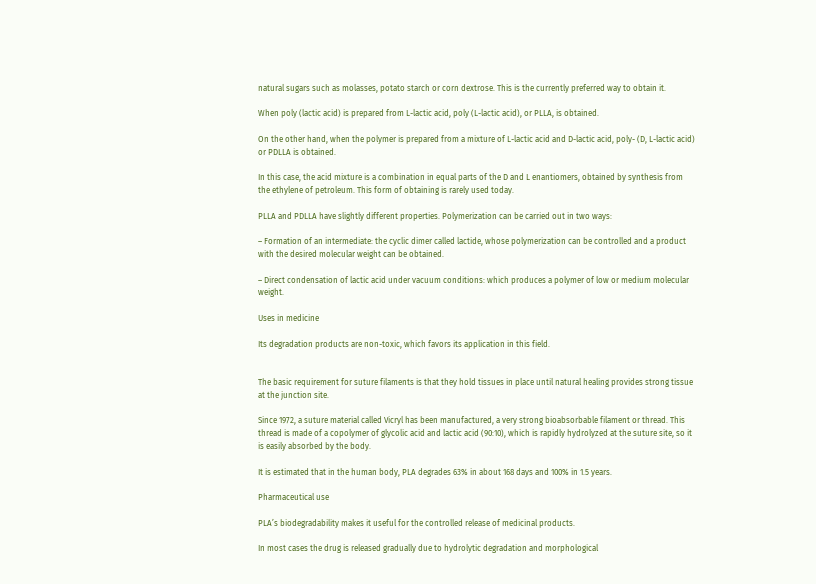natural sugars such as molasses, potato starch or corn dextrose. This is the currently preferred way to obtain it.

When poly (lactic acid) is prepared from L-lactic acid, poly (L-lactic acid), or PLLA, is obtained.

On the other hand, when the polymer is prepared from a mixture of L-lactic acid and D-lactic acid, poly- (D, L-lactic acid) or PDLLA is obtained.

In this case, the acid mixture is a combination in equal parts of the D and L enantiomers, obtained by synthesis from the ethylene of petroleum. This form of obtaining is rarely used today.

PLLA and PDLLA have slightly different properties. Polymerization can be carried out in two ways:

– Formation of an intermediate: the cyclic dimer called lactide, whose polymerization can be controlled and a product with the desired molecular weight can be obtained.

– Direct condensation of lactic acid under vacuum conditions: which produces a polymer of low or medium molecular weight.

Uses in medicine

Its degradation products are non-toxic, which favors its application in this field.


The basic requirement for suture filaments is that they hold tissues in place until natural healing provides strong tissue at the junction site.

Since 1972, a suture material called Vicryl has been manufactured, a very strong bioabsorbable filament or thread. This thread is made of a copolymer of glycolic acid and lactic acid (90:10), which is rapidly hydrolyzed at the suture site, so it is easily absorbed by the body.

It is estimated that in the human body, PLA degrades 63% in about 168 days and 100% in 1.5 years.

Pharmaceutical use

PLA’s biodegradability makes it useful for the controlled release of medicinal products.

In most cases the drug is released gradually due to hydrolytic degradation and morphological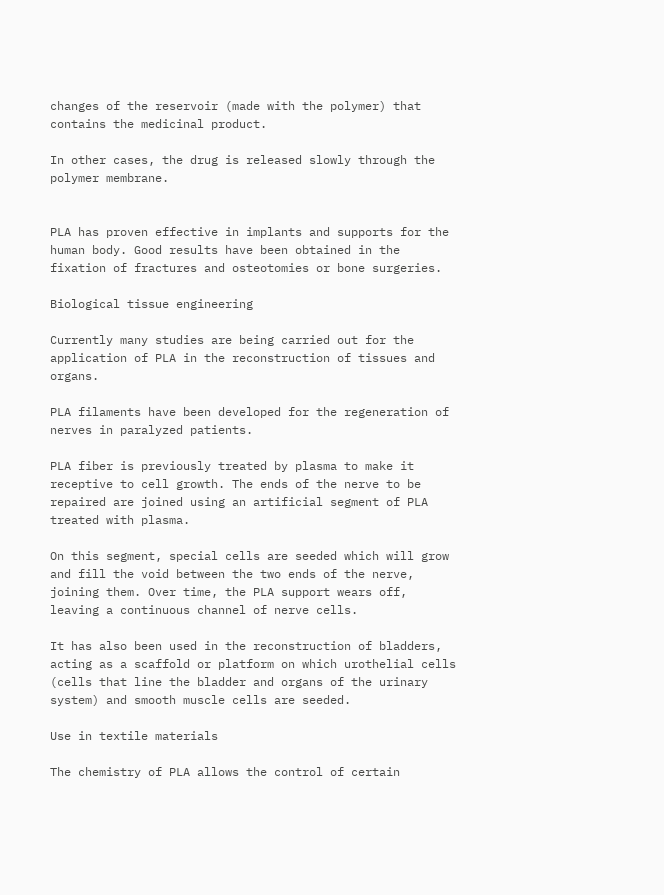changes of the reservoir (made with the polymer) that contains the medicinal product.

In other cases, the drug is released slowly through the polymer membrane.


PLA has proven effective in implants and supports for the human body. Good results have been obtained in the fixation of fractures and osteotomies or bone surgeries.

Biological tissue engineering

Currently many studies are being carried out for the application of PLA in the reconstruction of tissues and organs.

PLA filaments have been developed for the regeneration of nerves in paralyzed patients.

PLA fiber is previously treated by plasma to make it receptive to cell growth. The ends of the nerve to be repaired are joined using an artificial segment of PLA treated with plasma.

On this segment, special cells are seeded which will grow and fill the void between the two ends of the nerve, joining them. Over time, the PLA support wears off, leaving a continuous channel of nerve cells.

It has also been used in the reconstruction of bladders, acting as a scaffold or platform on which urothelial cells (cells that line the bladder and organs of the urinary system) and smooth muscle cells are seeded.

Use in textile materials

The chemistry of PLA allows the control of certain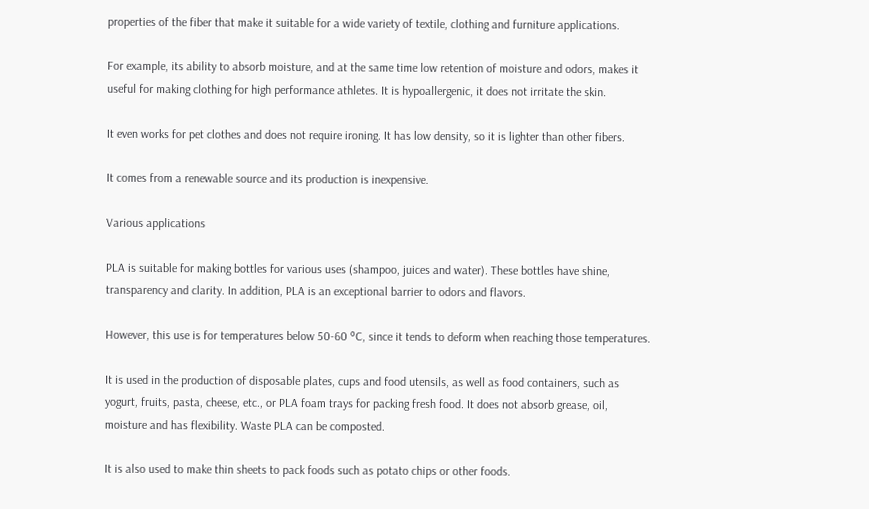properties of the fiber that make it suitable for a wide variety of textile, clothing and furniture applications.

For example, its ability to absorb moisture, and at the same time low retention of moisture and odors, makes it useful for making clothing for high performance athletes. It is hypoallergenic, it does not irritate the skin.

It even works for pet clothes and does not require ironing. It has low density, so it is lighter than other fibers.

It comes from a renewable source and its production is inexpensive.

Various applications

PLA is suitable for making bottles for various uses (shampoo, juices and water). These bottles have shine, transparency and clarity. In addition, PLA is an exceptional barrier to odors and flavors.

However, this use is for temperatures below 50-60 ºC, since it tends to deform when reaching those temperatures.

It is used in the production of disposable plates, cups and food utensils, as well as food containers, such as yogurt, fruits, pasta, cheese, etc., or PLA foam trays for packing fresh food. It does not absorb grease, oil, moisture and has flexibility. Waste PLA can be composted.

It is also used to make thin sheets to pack foods such as potato chips or other foods.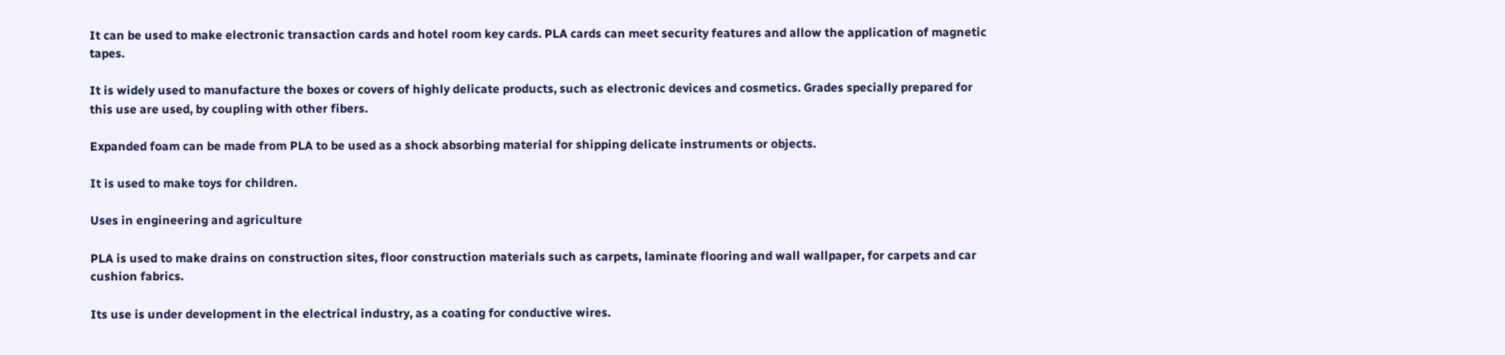It can be used to make electronic transaction cards and hotel room key cards. PLA cards can meet security features and allow the application of magnetic tapes.

It is widely used to manufacture the boxes or covers of highly delicate products, such as electronic devices and cosmetics. Grades specially prepared for this use are used, by coupling with other fibers.

Expanded foam can be made from PLA to be used as a shock absorbing material for shipping delicate instruments or objects.

It is used to make toys for children.

Uses in engineering and agriculture

PLA is used to make drains on construction sites, floor construction materials such as carpets, laminate flooring and wall wallpaper, for carpets and car cushion fabrics.

Its use is under development in the electrical industry, as a coating for conductive wires.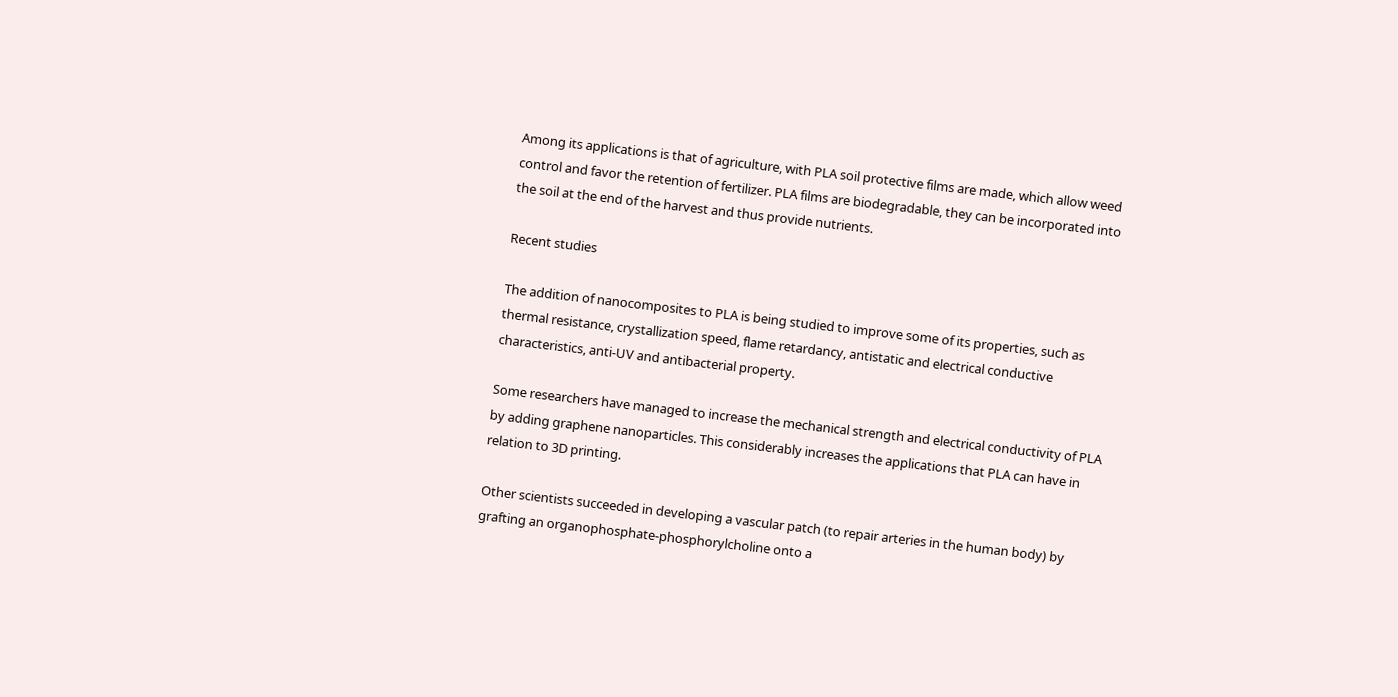Among its applications is that of agriculture, with PLA soil protective films are made, which allow weed control and favor the retention of fertilizer. PLA films are biodegradable, they can be incorporated into the soil at the end of the harvest and thus provide nutrients.

Recent studies

The addition of nanocomposites to PLA is being studied to improve some of its properties, such as thermal resistance, crystallization speed, flame retardancy, antistatic and electrical conductive characteristics, anti-UV and antibacterial property.

Some researchers have managed to increase the mechanical strength and electrical conductivity of PLA by adding graphene nanoparticles. This considerably increases the applications that PLA can have in relation to 3D printing.

Other scientists succeeded in developing a vascular patch (to repair arteries in the human body) by grafting an organophosphate-phosphorylcholine onto a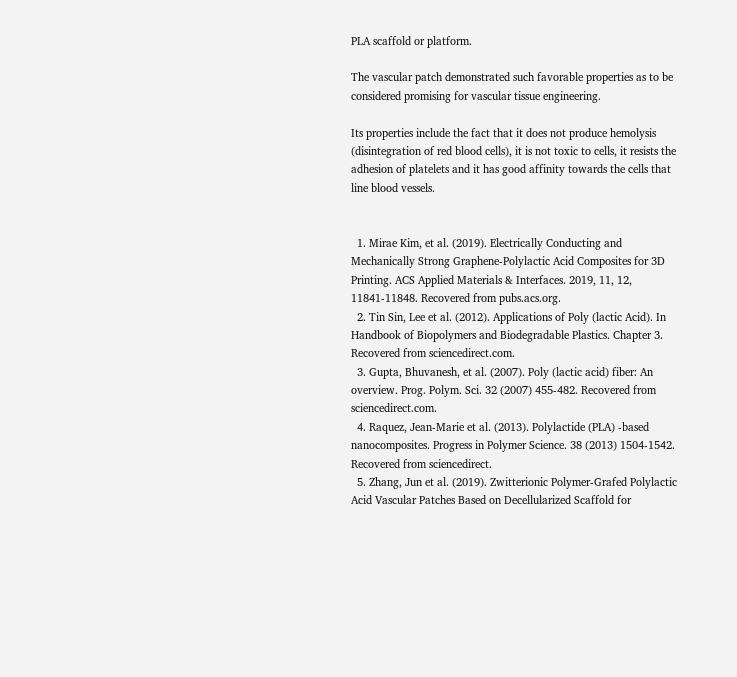PLA scaffold or platform.

The vascular patch demonstrated such favorable properties as to be considered promising for vascular tissue engineering.

Its properties include the fact that it does not produce hemolysis (disintegration of red blood cells), it is not toxic to cells, it resists the adhesion of platelets and it has good affinity towards the cells that line blood vessels.


  1. Mirae Kim, et al. (2019). Electrically Conducting and Mechanically Strong Graphene-Polylactic Acid Composites for 3D Printing. ACS Applied Materials & Interfaces. 2019, 11, 12, 11841-11848. Recovered from pubs.acs.org.
  2. Tin Sin, Lee et al. (2012). Applications of Poly (lactic Acid). In Handbook of Biopolymers and Biodegradable Plastics. Chapter 3. Recovered from sciencedirect.com.
  3. Gupta, Bhuvanesh, et al. (2007). Poly (lactic acid) fiber: An overview. Prog. Polym. Sci. 32 (2007) 455-482. Recovered from sciencedirect.com.
  4. Raquez, Jean-Marie et al. (2013). Polylactide (PLA) -based nanocomposites. Progress in Polymer Science. 38 (2013) 1504-1542. Recovered from sciencedirect.
  5. Zhang, Jun et al. (2019). Zwitterionic Polymer-Grafed Polylactic Acid Vascular Patches Based on Decellularized Scaffold for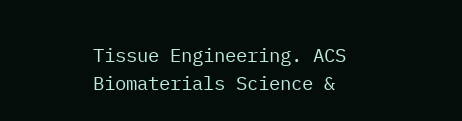Tissue Engineering. ACS Biomaterials Science &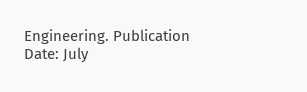Engineering. Publication Date: July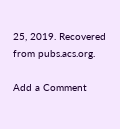25, 2019. Recovered from pubs.acs.org.

Add a Comment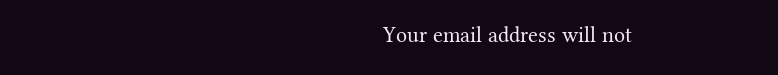Your email address will not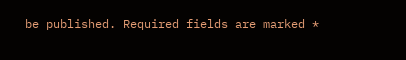be published. Required fields are marked *